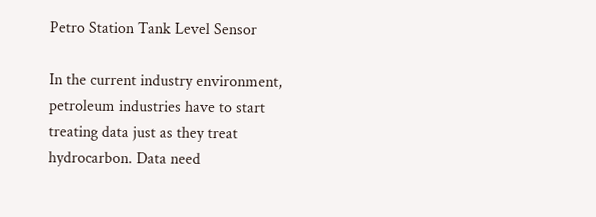Petro Station Tank Level Sensor

In the current industry environment, petroleum industries have to start treating data just as they treat hydrocarbon. Data need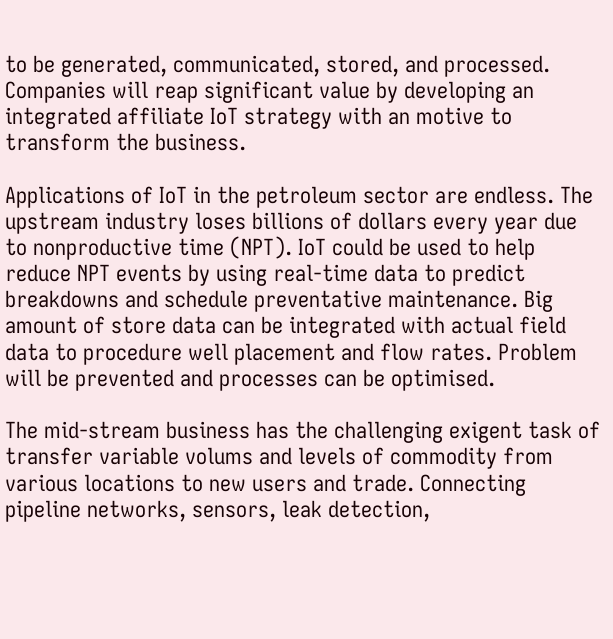to be generated, communicated, stored, and processed. Companies will reap significant value by developing an integrated affiliate IoT strategy with an motive to transform the business.

Applications of IoT in the petroleum sector are endless. The upstream industry loses billions of dollars every year due to nonproductive time (NPT). IoT could be used to help reduce NPT events by using real-time data to predict breakdowns and schedule preventative maintenance. Big amount of store data can be integrated with actual field data to procedure well placement and flow rates. Problem will be prevented and processes can be optimised.

The mid-stream business has the challenging exigent task of transfer variable volums and levels of commodity from various locations to new users and trade. Connecting pipeline networks, sensors, leak detection,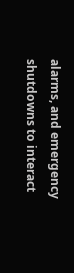alarms, and emergency shutdowns to interact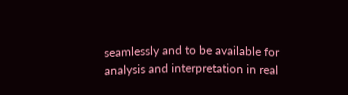seamlessly and to be available for analysis and interpretation in real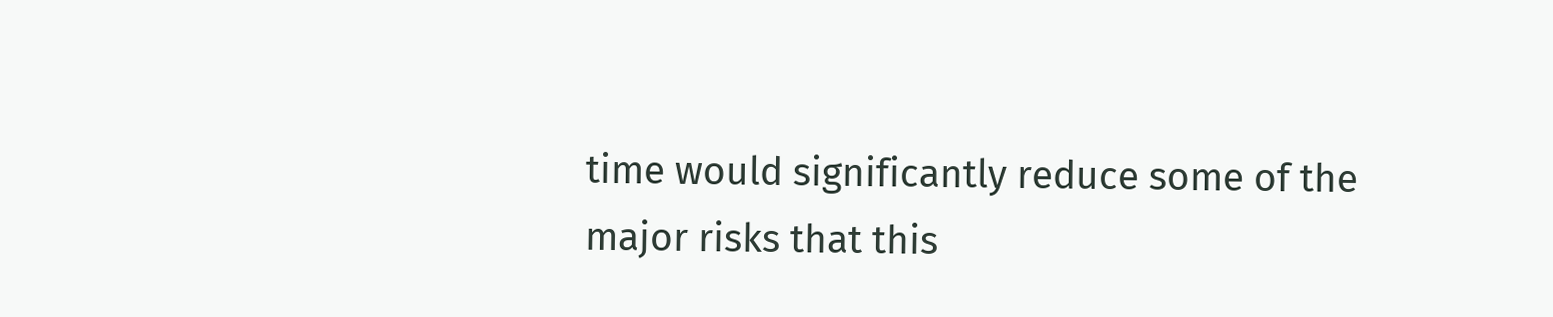time would significantly reduce some of the major risks that this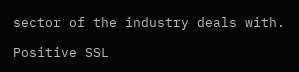sector of the industry deals with.

Positive SSL